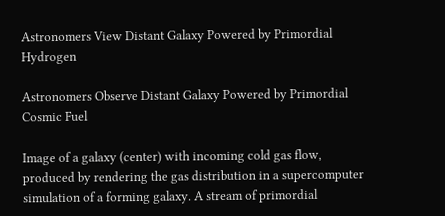Astronomers View Distant Galaxy Powered by Primordial Hydrogen

Astronomers Observe Distant Galaxy Powered by Primordial Cosmic Fuel

Image of a galaxy (center) with incoming cold gas flow, produced by rendering the gas distribution in a supercomputer simulation of a forming galaxy. A stream of primordial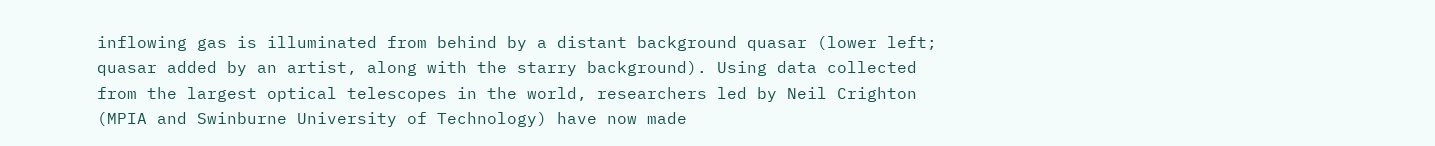inflowing gas is illuminated from behind by a distant background quasar (lower left; quasar added by an artist, along with the starry background). Using data collected from the largest optical telescopes in the world, researchers led by Neil Crighton (MPIA and Swinburne University of Technology) have now made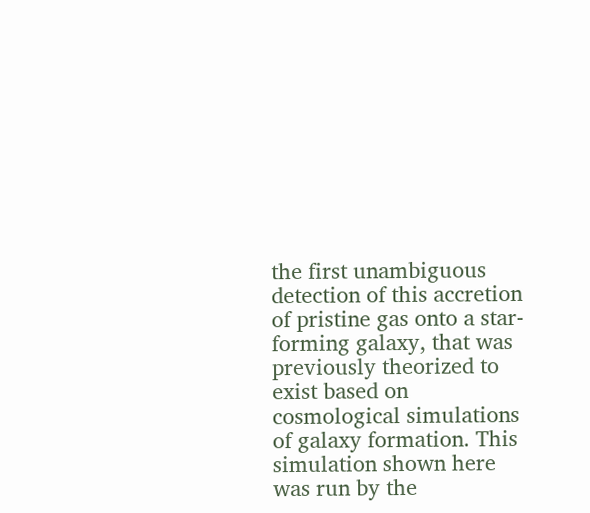the first unambiguous detection of this accretion of pristine gas onto a star-forming galaxy, that was previously theorized to exist based on cosmological simulations of galaxy formation. This simulation shown here was run by the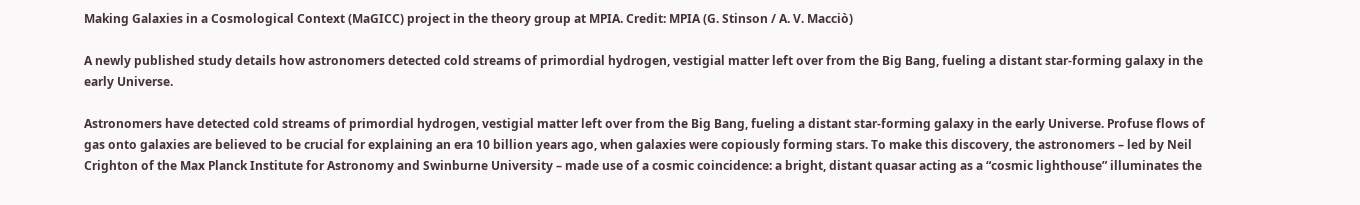Making Galaxies in a Cosmological Context (MaGICC) project in the theory group at MPIA. Credit: MPIA (G. Stinson / A. V. Macciò)

A newly published study details how astronomers detected cold streams of primordial hydrogen, vestigial matter left over from the Big Bang, fueling a distant star-forming galaxy in the early Universe.

Astronomers have detected cold streams of primordial hydrogen, vestigial matter left over from the Big Bang, fueling a distant star-forming galaxy in the early Universe. Profuse flows of gas onto galaxies are believed to be crucial for explaining an era 10 billion years ago, when galaxies were copiously forming stars. To make this discovery, the astronomers – led by Neil Crighton of the Max Planck Institute for Astronomy and Swinburne University – made use of a cosmic coincidence: a bright, distant quasar acting as a “cosmic lighthouse” illuminates the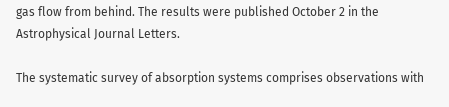gas flow from behind. The results were published October 2 in the Astrophysical Journal Letters.

The systematic survey of absorption systems comprises observations with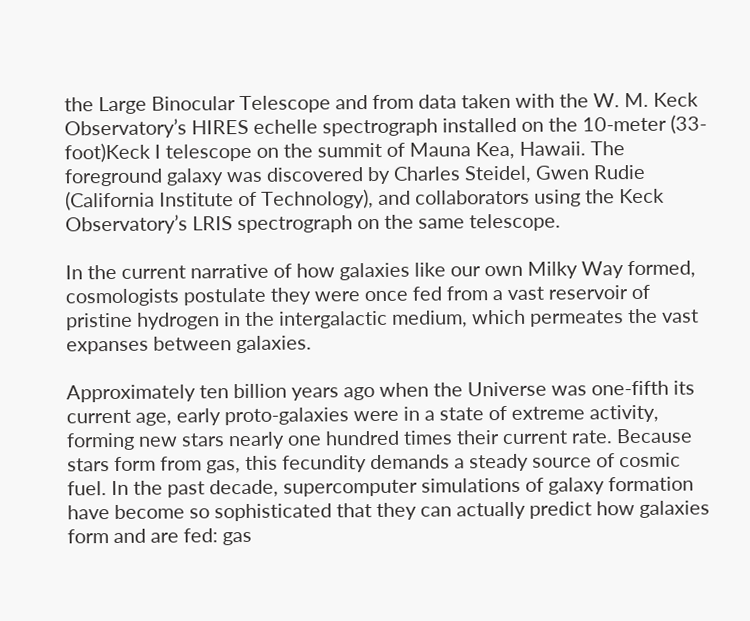the Large Binocular Telescope and from data taken with the W. M. Keck Observatory’s HIRES echelle spectrograph installed on the 10-meter (33-foot)Keck I telescope on the summit of Mauna Kea, Hawaii. The foreground galaxy was discovered by Charles Steidel, Gwen Rudie (California Institute of Technology), and collaborators using the Keck Observatory’s LRIS spectrograph on the same telescope.

In the current narrative of how galaxies like our own Milky Way formed, cosmologists postulate they were once fed from a vast reservoir of pristine hydrogen in the intergalactic medium, which permeates the vast expanses between galaxies.

Approximately ten billion years ago when the Universe was one-fifth its current age, early proto-galaxies were in a state of extreme activity, forming new stars nearly one hundred times their current rate. Because stars form from gas, this fecundity demands a steady source of cosmic fuel. In the past decade, supercomputer simulations of galaxy formation have become so sophisticated that they can actually predict how galaxies form and are fed: gas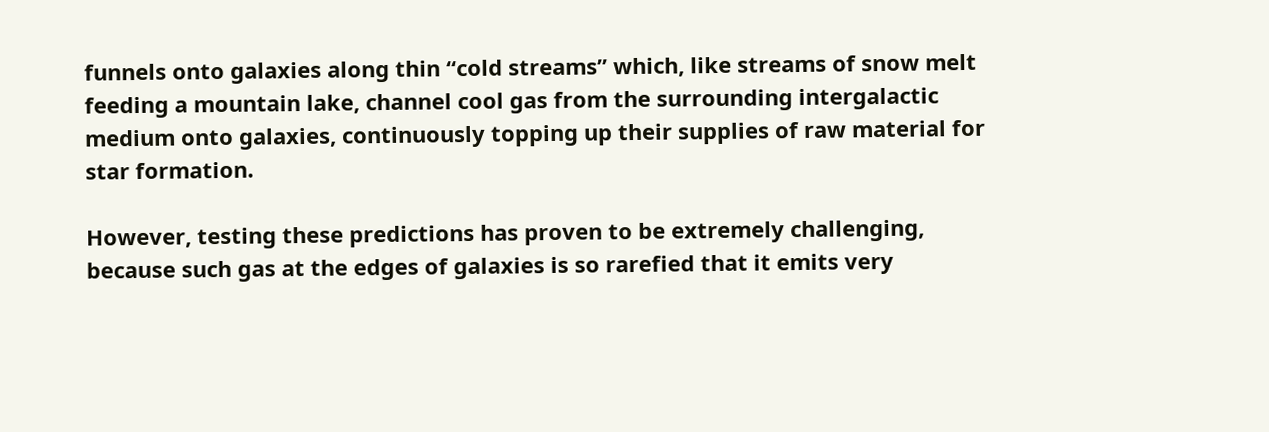funnels onto galaxies along thin “cold streams” which, like streams of snow melt feeding a mountain lake, channel cool gas from the surrounding intergalactic medium onto galaxies, continuously topping up their supplies of raw material for star formation.

However, testing these predictions has proven to be extremely challenging, because such gas at the edges of galaxies is so rarefied that it emits very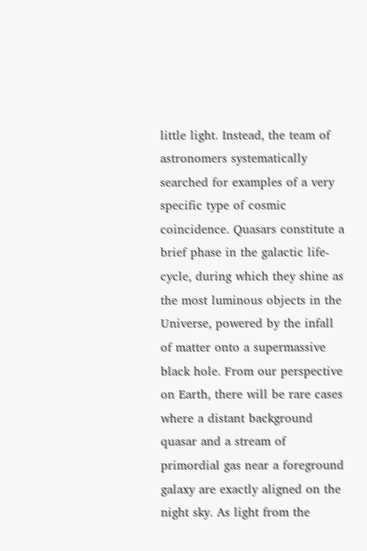little light. Instead, the team of astronomers systematically searched for examples of a very specific type of cosmic coincidence. Quasars constitute a brief phase in the galactic life-cycle, during which they shine as the most luminous objects in the Universe, powered by the infall of matter onto a supermassive black hole. From our perspective on Earth, there will be rare cases where a distant background quasar and a stream of primordial gas near a foreground galaxy are exactly aligned on the night sky. As light from the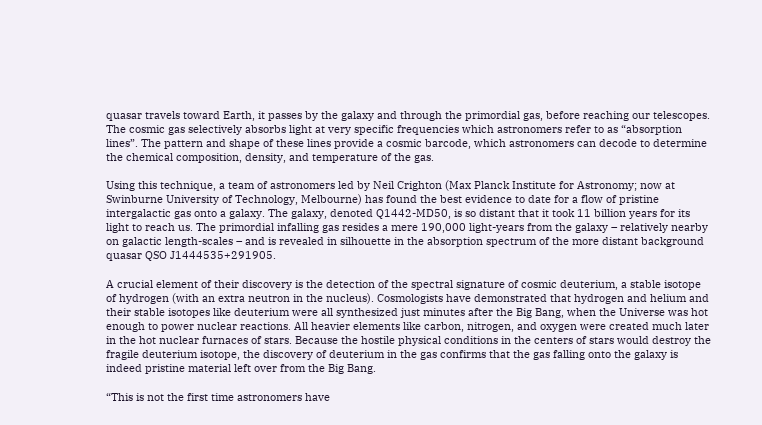quasar travels toward Earth, it passes by the galaxy and through the primordial gas, before reaching our telescopes. The cosmic gas selectively absorbs light at very specific frequencies which astronomers refer to as “absorption lines”. The pattern and shape of these lines provide a cosmic barcode, which astronomers can decode to determine the chemical composition, density, and temperature of the gas.

Using this technique, a team of astronomers led by Neil Crighton (Max Planck Institute for Astronomy; now at Swinburne University of Technology, Melbourne) has found the best evidence to date for a flow of pristine intergalactic gas onto a galaxy. The galaxy, denoted Q1442-MD50, is so distant that it took 11 billion years for its light to reach us. The primordial infalling gas resides a mere 190,000 light-years from the galaxy – relatively nearby on galactic length-scales – and is revealed in silhouette in the absorption spectrum of the more distant background quasar QSO J1444535+291905.

A crucial element of their discovery is the detection of the spectral signature of cosmic deuterium, a stable isotope of hydrogen (with an extra neutron in the nucleus). Cosmologists have demonstrated that hydrogen and helium and their stable isotopes like deuterium were all synthesized just minutes after the Big Bang, when the Universe was hot enough to power nuclear reactions. All heavier elements like carbon, nitrogen, and oxygen were created much later in the hot nuclear furnaces of stars. Because the hostile physical conditions in the centers of stars would destroy the fragile deuterium isotope, the discovery of deuterium in the gas confirms that the gas falling onto the galaxy is indeed pristine material left over from the Big Bang.

“This is not the first time astronomers have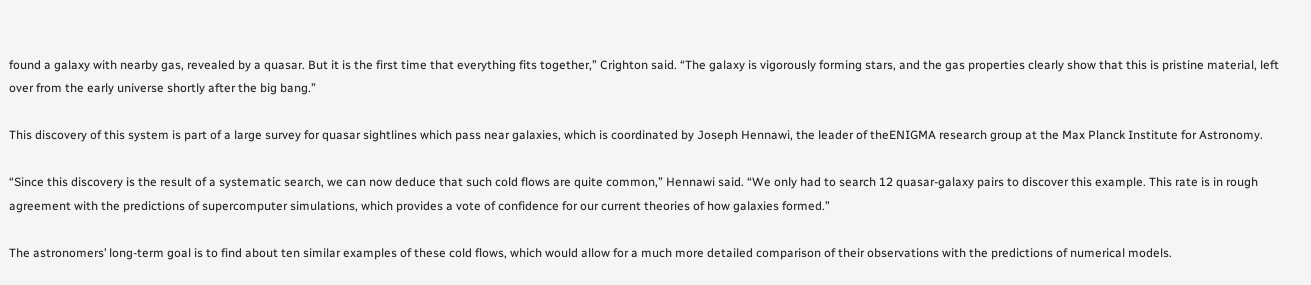found a galaxy with nearby gas, revealed by a quasar. But it is the first time that everything fits together,” Crighton said. “The galaxy is vigorously forming stars, and the gas properties clearly show that this is pristine material, left over from the early universe shortly after the big bang.”

This discovery of this system is part of a large survey for quasar sightlines which pass near galaxies, which is coordinated by Joseph Hennawi, the leader of theENIGMA research group at the Max Planck Institute for Astronomy.

“Since this discovery is the result of a systematic search, we can now deduce that such cold flows are quite common,” Hennawi said. “We only had to search 12 quasar-galaxy pairs to discover this example. This rate is in rough agreement with the predictions of supercomputer simulations, which provides a vote of confidence for our current theories of how galaxies formed.”

The astronomers’ long-term goal is to find about ten similar examples of these cold flows, which would allow for a much more detailed comparison of their observations with the predictions of numerical models.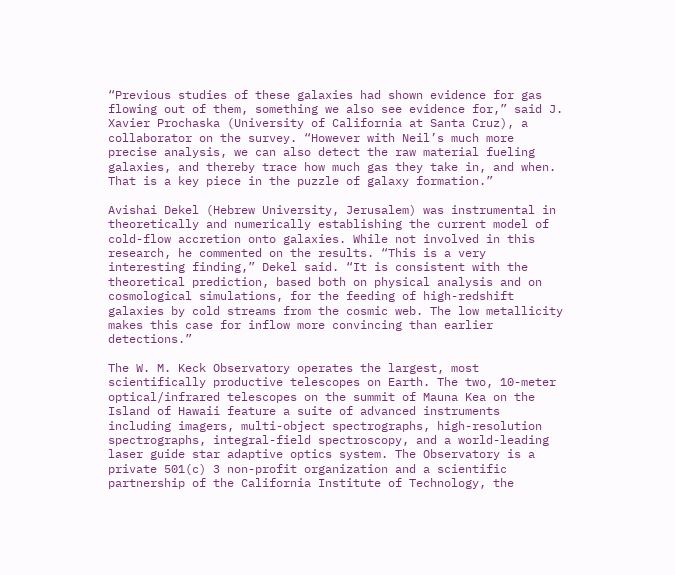“Previous studies of these galaxies had shown evidence for gas flowing out of them, something we also see evidence for,” said J. Xavier Prochaska (University of California at Santa Cruz), a collaborator on the survey. “However with Neil’s much more precise analysis, we can also detect the raw material fueling galaxies, and thereby trace how much gas they take in, and when. That is a key piece in the puzzle of galaxy formation.”

Avishai Dekel (Hebrew University, Jerusalem) was instrumental in theoretically and numerically establishing the current model of cold-flow accretion onto galaxies. While not involved in this research, he commented on the results. “This is a very interesting finding,” Dekel said. “It is consistent with the theoretical prediction, based both on physical analysis and on cosmological simulations, for the feeding of high-redshift galaxies by cold streams from the cosmic web. The low metallicity makes this case for inflow more convincing than earlier detections.”

The W. M. Keck Observatory operates the largest, most scientifically productive telescopes on Earth. The two, 10-meter optical/infrared telescopes on the summit of Mauna Kea on the Island of Hawaii feature a suite of advanced instruments including imagers, multi-object spectrographs, high-resolution spectrographs, integral-field spectroscopy, and a world-leading laser guide star adaptive optics system. The Observatory is a private 501(c) 3 non-profit organization and a scientific partnership of the California Institute of Technology, the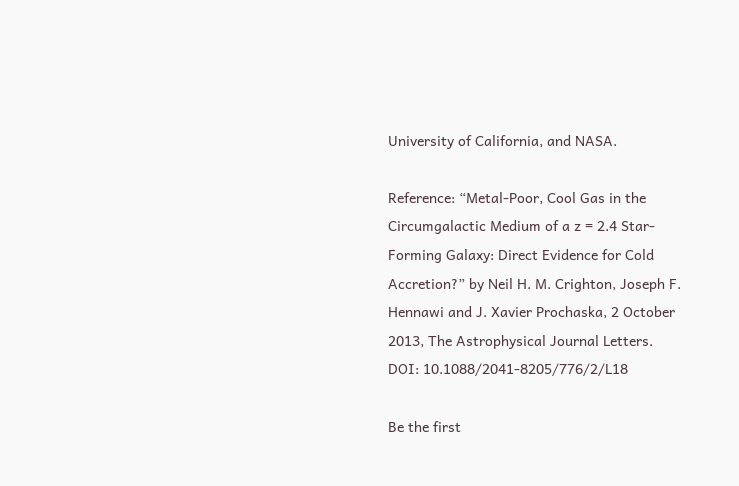University of California, and NASA.

Reference: “Metal-Poor, Cool Gas in the Circumgalactic Medium of a z = 2.4 Star-Forming Galaxy: Direct Evidence for Cold Accretion?” by Neil H. M. Crighton, Joseph F. Hennawi and J. Xavier Prochaska, 2 October 2013, The Astrophysical Journal Letters.
DOI: 10.1088/2041-8205/776/2/L18

Be the first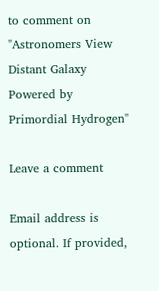to comment on "Astronomers View Distant Galaxy Powered by Primordial Hydrogen"

Leave a comment

Email address is optional. If provided,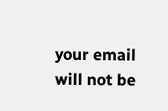your email will not be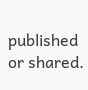published or shared.